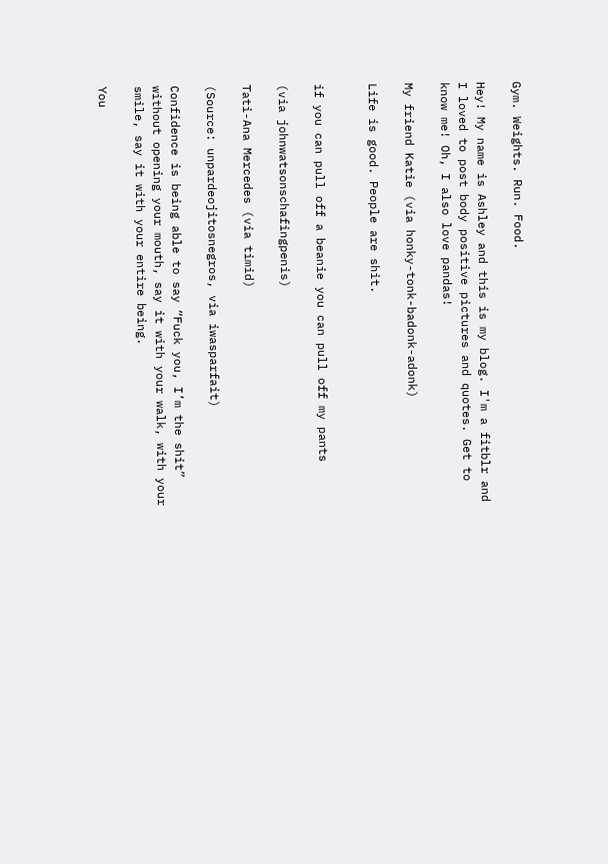Gym. Weights. Run. Food.

Hey! My name is Ashley and this is my blog. I'm a fitblr and I loved to post body positive pictures and quotes. Get to know me! Oh, I also love pandas!

My friend Katie (via honky-tonk-badonk-adonk)

Life is good. People are shit.


if you can pull off a beanie you can pull off my pants

(via johnwatsonschafingpenis)

Tati-Ana Mercedes (via timid)

(Source: unpardeojitosnegros, via iwasparfait)

Confidence is being able to say “Fuck you, I’m the shit” without opening your mouth, say it with your walk, with your smile, say it with your entire being.

You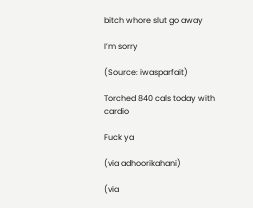bitch whore slut go away

I’m sorry

(Source: iwasparfait)

Torched 840 cals today with cardio

Fuck ya

(via adhoorikahani)

(via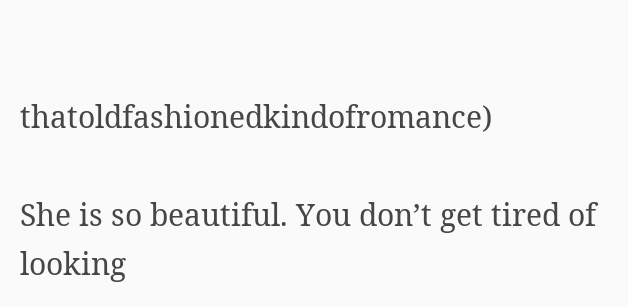thatoldfashionedkindofromance)

She is so beautiful. You don’t get tired of looking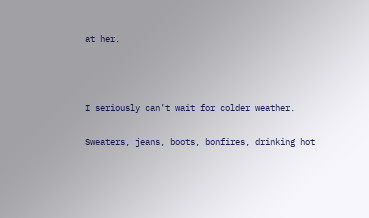at her.



I seriously can’t wait for colder weather.

Sweaters, jeans, boots, bonfires, drinking hot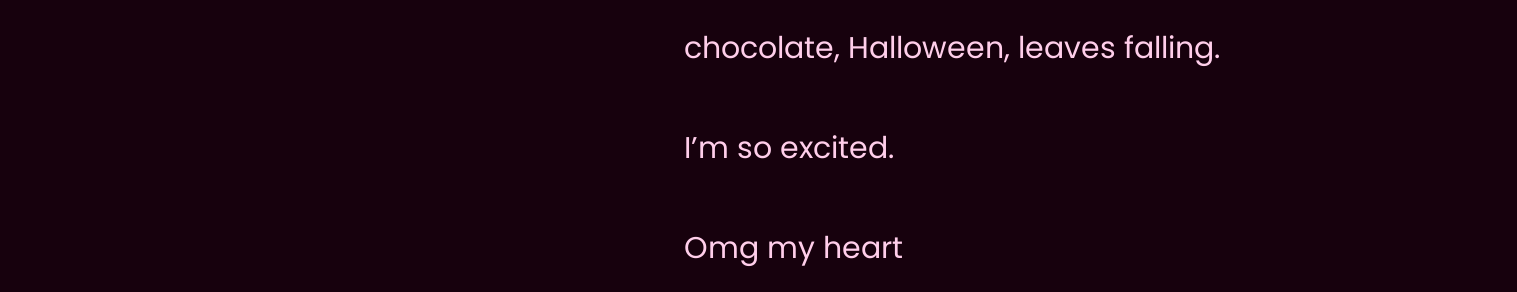chocolate, Halloween, leaves falling.

I’m so excited.

Omg my heart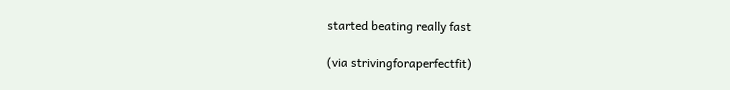started beating really fast

(via strivingforaperfectfit)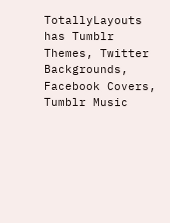TotallyLayouts has Tumblr Themes, Twitter Backgrounds, Facebook Covers, Tumblr Music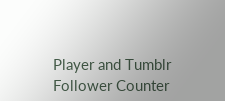Player and Tumblr Follower Counter